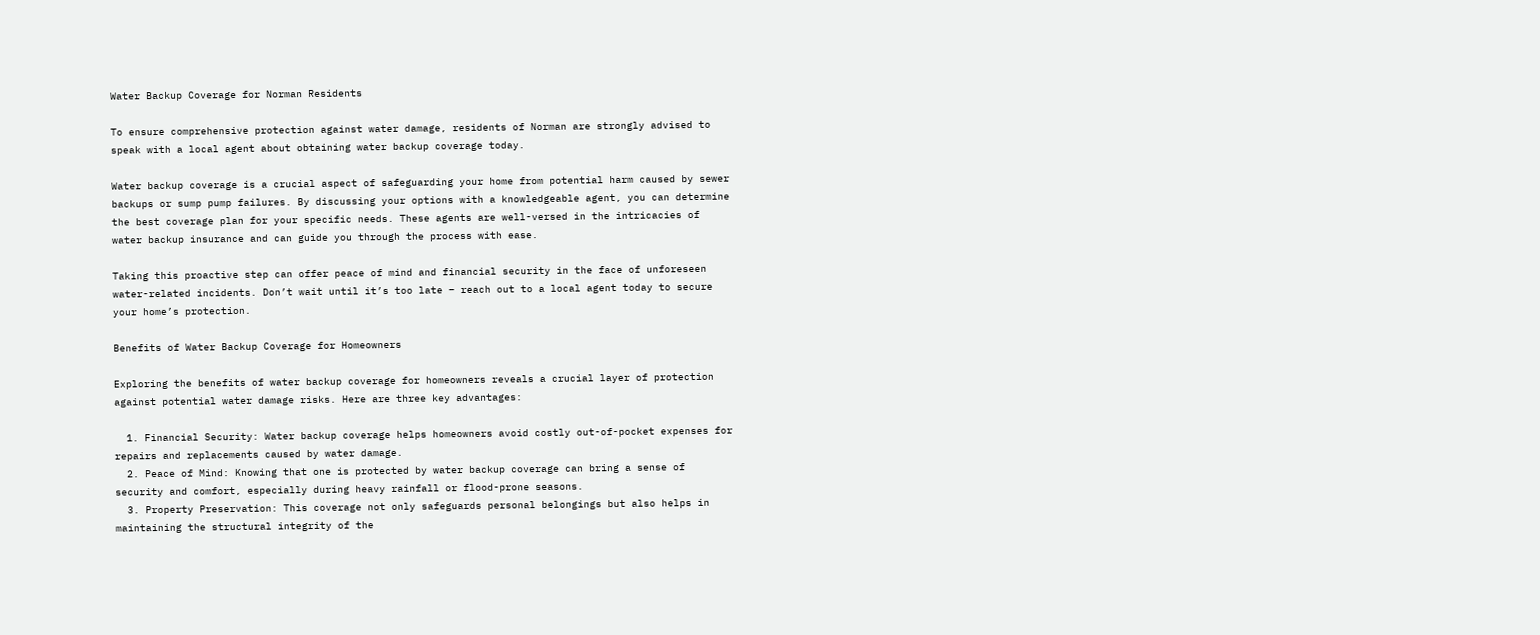Water Backup Coverage for Norman Residents

To ensure comprehensive protection against water damage, residents of Norman are strongly advised to speak with a local agent about obtaining water backup coverage today.

Water backup coverage is a crucial aspect of safeguarding your home from potential harm caused by sewer backups or sump pump failures. By discussing your options with a knowledgeable agent, you can determine the best coverage plan for your specific needs. These agents are well-versed in the intricacies of water backup insurance and can guide you through the process with ease.

Taking this proactive step can offer peace of mind and financial security in the face of unforeseen water-related incidents. Don’t wait until it’s too late – reach out to a local agent today to secure your home’s protection.

Benefits of Water Backup Coverage for Homeowners

Exploring the benefits of water backup coverage for homeowners reveals a crucial layer of protection against potential water damage risks. Here are three key advantages:

  1. Financial Security: Water backup coverage helps homeowners avoid costly out-of-pocket expenses for repairs and replacements caused by water damage.
  2. Peace of Mind: Knowing that one is protected by water backup coverage can bring a sense of security and comfort, especially during heavy rainfall or flood-prone seasons.
  3. Property Preservation: This coverage not only safeguards personal belongings but also helps in maintaining the structural integrity of the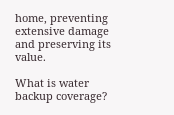home, preventing extensive damage and preserving its value.

What is water backup coverage?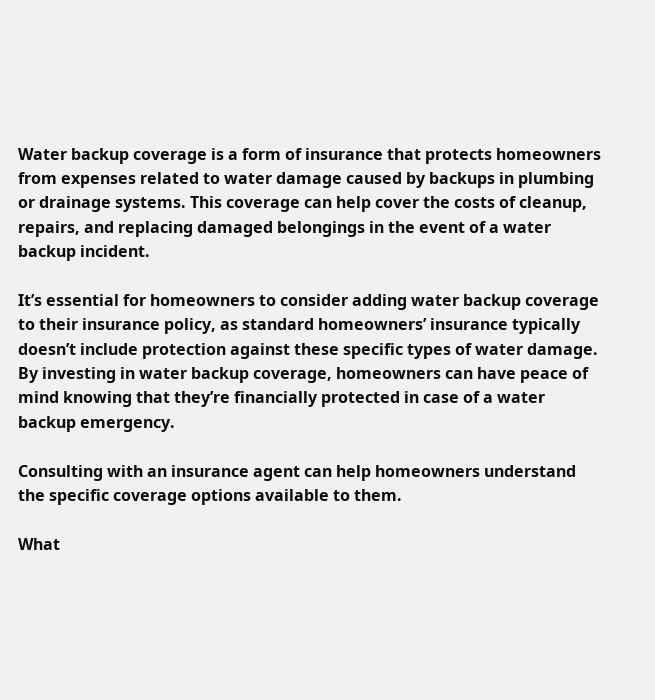Water backup coverage is a form of insurance that protects homeowners from expenses related to water damage caused by backups in plumbing or drainage systems. This coverage can help cover the costs of cleanup, repairs, and replacing damaged belongings in the event of a water backup incident.

It’s essential for homeowners to consider adding water backup coverage to their insurance policy, as standard homeowners’ insurance typically doesn’t include protection against these specific types of water damage. By investing in water backup coverage, homeowners can have peace of mind knowing that they’re financially protected in case of a water backup emergency.

Consulting with an insurance agent can help homeowners understand the specific coverage options available to them.

What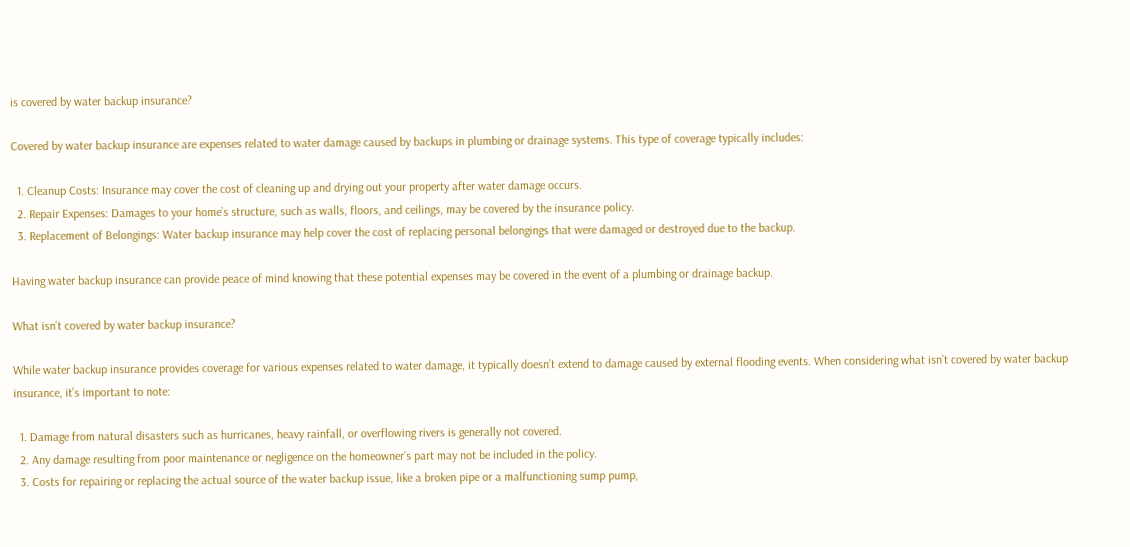is covered by water backup insurance?

Covered by water backup insurance are expenses related to water damage caused by backups in plumbing or drainage systems. This type of coverage typically includes:

  1. Cleanup Costs: Insurance may cover the cost of cleaning up and drying out your property after water damage occurs.
  2. Repair Expenses: Damages to your home’s structure, such as walls, floors, and ceilings, may be covered by the insurance policy.
  3. Replacement of Belongings: Water backup insurance may help cover the cost of replacing personal belongings that were damaged or destroyed due to the backup.

Having water backup insurance can provide peace of mind knowing that these potential expenses may be covered in the event of a plumbing or drainage backup.

What isn’t covered by water backup insurance?

While water backup insurance provides coverage for various expenses related to water damage, it typically doesn’t extend to damage caused by external flooding events. When considering what isn’t covered by water backup insurance, it’s important to note:

  1. Damage from natural disasters such as hurricanes, heavy rainfall, or overflowing rivers is generally not covered.
  2. Any damage resulting from poor maintenance or negligence on the homeowner’s part may not be included in the policy.
  3. Costs for repairing or replacing the actual source of the water backup issue, like a broken pipe or a malfunctioning sump pump,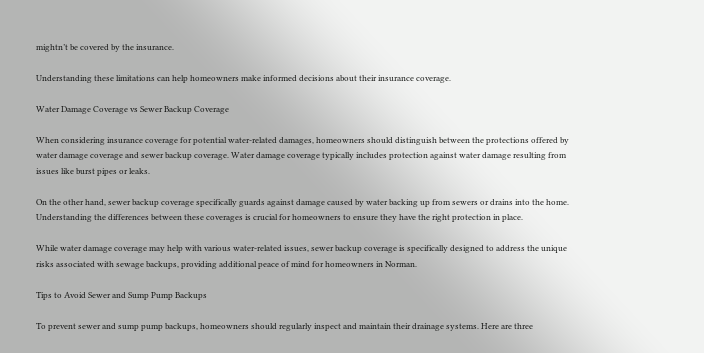mightn’t be covered by the insurance.

Understanding these limitations can help homeowners make informed decisions about their insurance coverage.

Water Damage Coverage vs Sewer Backup Coverage

When considering insurance coverage for potential water-related damages, homeowners should distinguish between the protections offered by water damage coverage and sewer backup coverage. Water damage coverage typically includes protection against water damage resulting from issues like burst pipes or leaks.

On the other hand, sewer backup coverage specifically guards against damage caused by water backing up from sewers or drains into the home. Understanding the differences between these coverages is crucial for homeowners to ensure they have the right protection in place.

While water damage coverage may help with various water-related issues, sewer backup coverage is specifically designed to address the unique risks associated with sewage backups, providing additional peace of mind for homeowners in Norman.

Tips to Avoid Sewer and Sump Pump Backups

To prevent sewer and sump pump backups, homeowners should regularly inspect and maintain their drainage systems. Here are three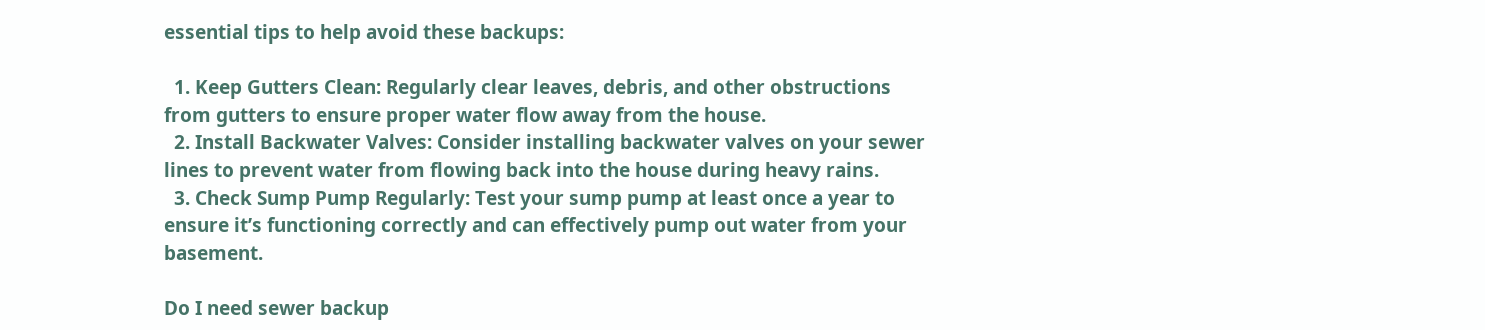essential tips to help avoid these backups:

  1. Keep Gutters Clean: Regularly clear leaves, debris, and other obstructions from gutters to ensure proper water flow away from the house.
  2. Install Backwater Valves: Consider installing backwater valves on your sewer lines to prevent water from flowing back into the house during heavy rains.
  3. Check Sump Pump Regularly: Test your sump pump at least once a year to ensure it’s functioning correctly and can effectively pump out water from your basement.

Do I need sewer backup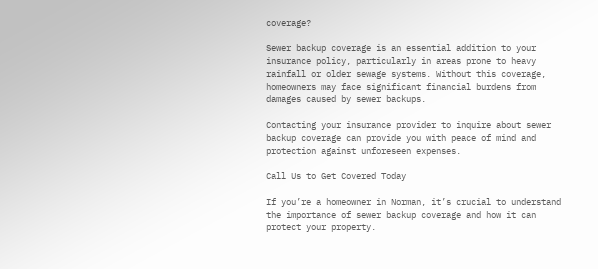coverage?

Sewer backup coverage is an essential addition to your insurance policy, particularly in areas prone to heavy rainfall or older sewage systems. Without this coverage, homeowners may face significant financial burdens from damages caused by sewer backups.

Contacting your insurance provider to inquire about sewer backup coverage can provide you with peace of mind and protection against unforeseen expenses.

Call Us to Get Covered Today

If you’re a homeowner in Norman, it’s crucial to understand the importance of sewer backup coverage and how it can protect your property.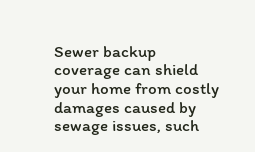Sewer backup coverage can shield your home from costly damages caused by sewage issues, such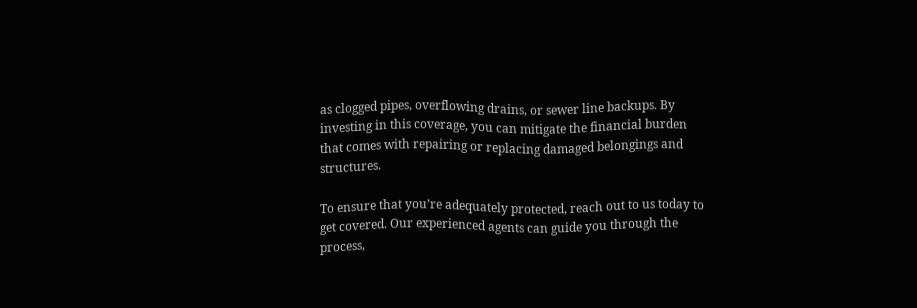as clogged pipes, overflowing drains, or sewer line backups. By investing in this coverage, you can mitigate the financial burden that comes with repairing or replacing damaged belongings and structures.

To ensure that you’re adequately protected, reach out to us today to get covered. Our experienced agents can guide you through the process,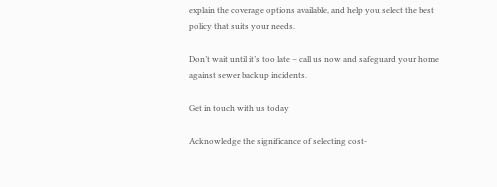explain the coverage options available, and help you select the best policy that suits your needs.

Don’t wait until it’s too late – call us now and safeguard your home against sewer backup incidents.

Get in touch with us today

Acknowledge the significance of selecting cost-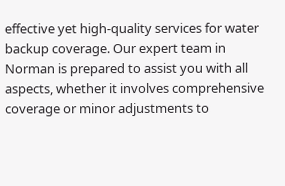effective yet high-quality services for water backup coverage. Our expert team in Norman is prepared to assist you with all aspects, whether it involves comprehensive coverage or minor adjustments to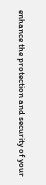enhance the protection and security of your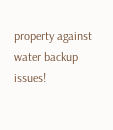property against water backup issues!